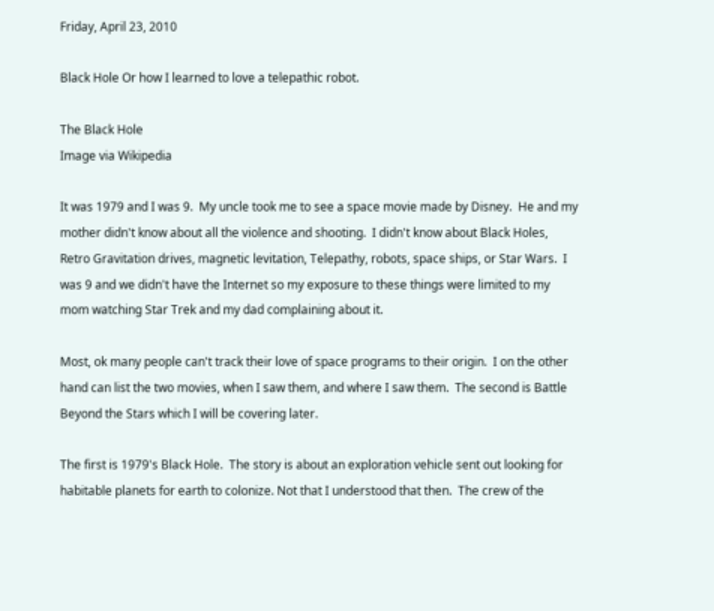Friday, April 23, 2010

Black Hole Or how I learned to love a telepathic robot.

The Black Hole
Image via Wikipedia

It was 1979 and I was 9.  My uncle took me to see a space movie made by Disney.  He and my mother didn't know about all the violence and shooting.  I didn't know about Black Holes, Retro Gravitation drives, magnetic levitation, Telepathy, robots, space ships, or Star Wars.  I was 9 and we didn't have the Internet so my exposure to these things were limited to my mom watching Star Trek and my dad complaining about it.

Most, ok many people can't track their love of space programs to their origin.  I on the other hand can list the two movies, when I saw them, and where I saw them.  The second is Battle Beyond the Stars which I will be covering later.

The first is 1979's Black Hole.  The story is about an exploration vehicle sent out looking for habitable planets for earth to colonize. Not that I understood that then.  The crew of the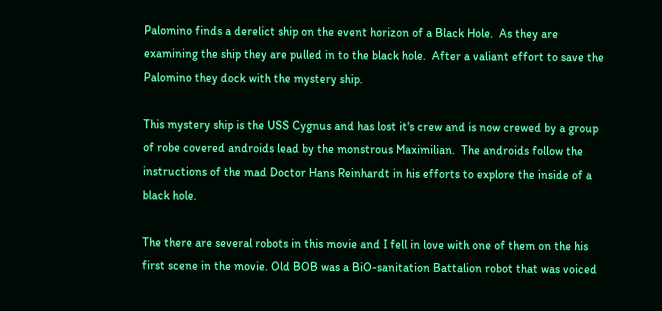Palomino finds a derelict ship on the event horizon of a Black Hole.  As they are examining the ship they are pulled in to the black hole.  After a valiant effort to save the Palomino they dock with the mystery ship.

This mystery ship is the USS Cygnus and has lost it's crew and is now crewed by a group of robe covered androids lead by the monstrous Maximilian.  The androids follow the instructions of the mad Doctor Hans Reinhardt in his efforts to explore the inside of a black hole.

The there are several robots in this movie and I fell in love with one of them on the his first scene in the movie. Old BOB was a BiO-sanitation Battalion robot that was voiced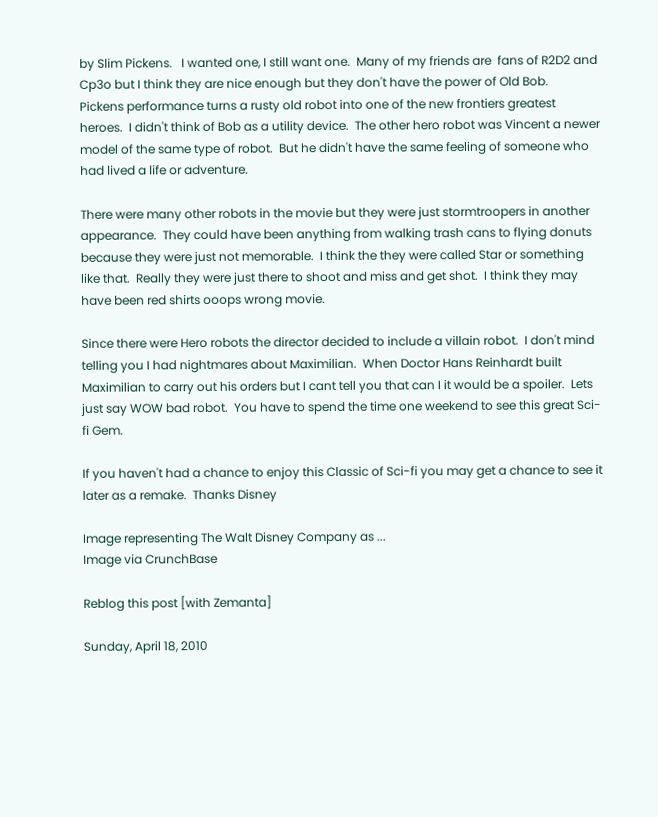by Slim Pickens.   I wanted one, I still want one.  Many of my friends are  fans of R2D2 and Cp3o but I think they are nice enough but they don't have the power of Old Bob.   Pickens performance turns a rusty old robot into one of the new frontiers greatest heroes.  I didn't think of Bob as a utility device.  The other hero robot was Vincent a newer model of the same type of robot.  But he didn't have the same feeling of someone who had lived a life or adventure.

There were many other robots in the movie but they were just stormtroopers in another appearance.  They could have been anything from walking trash cans to flying donuts because they were just not memorable.  I think the they were called Star or something like that.  Really they were just there to shoot and miss and get shot.  I think they may have been red shirts ooops wrong movie.

Since there were Hero robots the director decided to include a villain robot.  I don't mind telling you I had nightmares about Maximilian.  When Doctor Hans Reinhardt built Maximilian to carry out his orders but I cant tell you that can I it would be a spoiler.  Lets just say WOW bad robot.  You have to spend the time one weekend to see this great Sci-fi Gem.

If you haven't had a chance to enjoy this Classic of Sci-fi you may get a chance to see it later as a remake.  Thanks Disney

Image representing The Walt Disney Company as ...
Image via CrunchBase

Reblog this post [with Zemanta]

Sunday, April 18, 2010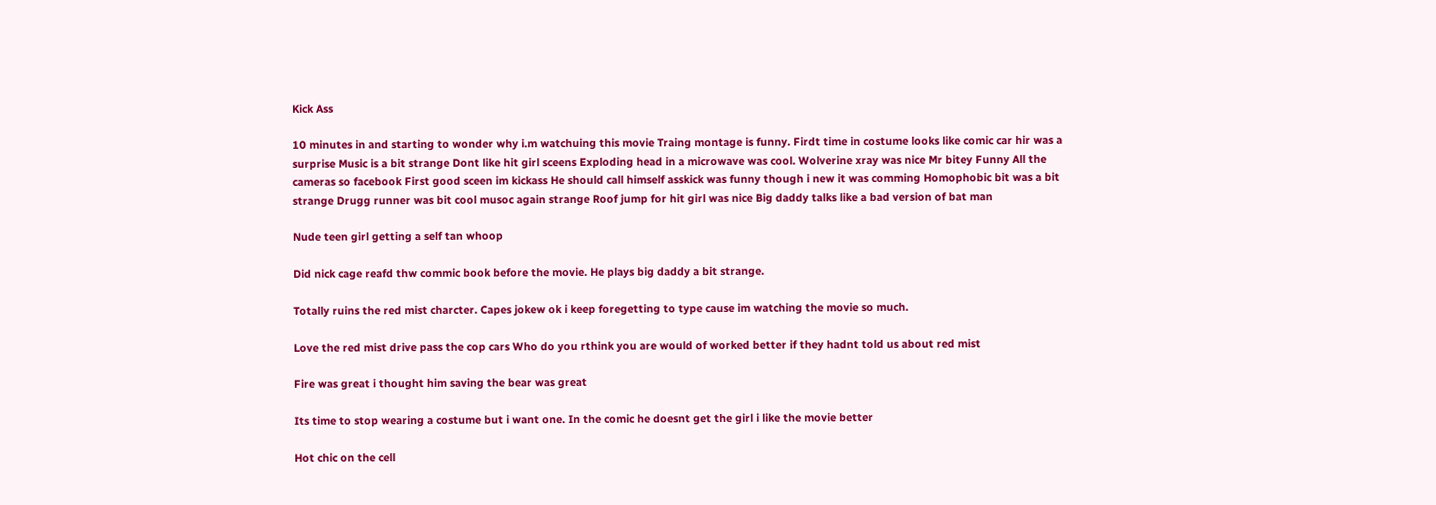Kick Ass

10 minutes in and starting to wonder why i.m watchuing this movie Traing montage is funny. Firdt time in costume looks like comic car hir was a surprise Music is a bit strange Dont like hit girl sceens Exploding head in a microwave was cool. Wolverine xray was nice Mr bitey Funny All the cameras so facebook First good sceen im kickass He should call himself asskick was funny though i new it was comming Homophobic bit was a bit strange Drugg runner was bit cool musoc again strange Roof jump for hit girl was nice Big daddy talks like a bad version of bat man

Nude teen girl getting a self tan whoop

Did nick cage reafd thw commic book before the movie. He plays big daddy a bit strange.

Totally ruins the red mist charcter. Capes jokew ok i keep foregetting to type cause im watching the movie so much.

Love the red mist drive pass the cop cars Who do you rthink you are would of worked better if they hadnt told us about red mist

Fire was great i thought him saving the bear was great

Its time to stop wearing a costume but i want one. In the comic he doesnt get the girl i like the movie better

Hot chic on the cell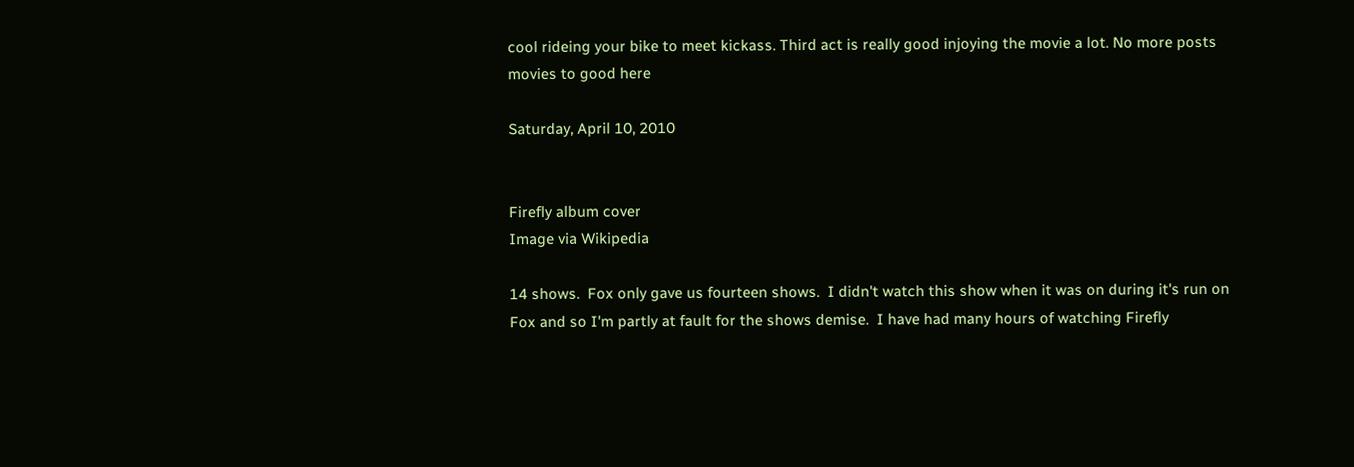cool rideing your bike to meet kickass. Third act is really good injoying the movie a lot. No more posts movies to good here

Saturday, April 10, 2010


Firefly album cover
Image via Wikipedia

14 shows.  Fox only gave us fourteen shows.  I didn't watch this show when it was on during it's run on Fox and so I'm partly at fault for the shows demise.  I have had many hours of watching Firefly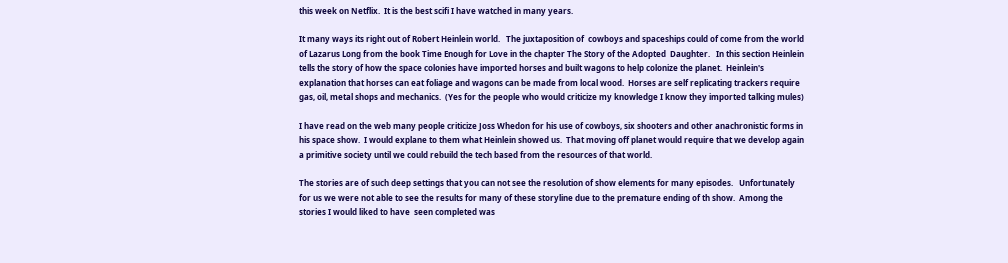this week on Netflix.  It is the best scifi I have watched in many years.

It many ways its right out of Robert Heinlein world.   The juxtaposition of  cowboys and spaceships could of come from the world of Lazarus Long from the book Time Enough for Love in the chapter The Story of the Adopted  Daughter.   In this section Heinlein tells the story of how the space colonies have imported horses and built wagons to help colonize the planet.  Heinlein's explanation that horses can eat foliage and wagons can be made from local wood.  Horses are self replicating trackers require gas, oil, metal shops and mechanics.  (Yes for the people who would criticize my knowledge I know they imported talking mules)

I have read on the web many people criticize Joss Whedon for his use of cowboys, six shooters and other anachronistic forms in his space show.  I would explane to them what Heinlein showed us.  That moving off planet would require that we develop again a primitive society until we could rebuild the tech based from the resources of that world.

The stories are of such deep settings that you can not see the resolution of show elements for many episodes.   Unfortunately for us we were not able to see the results for many of these storyline due to the premature ending of th show.  Among the stories I would liked to have  seen completed was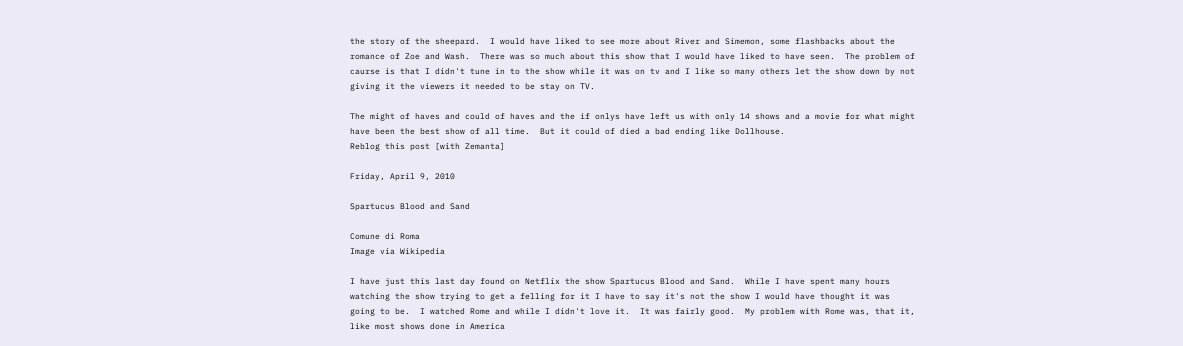the story of the sheepard.  I would have liked to see more about River and Simemon, some flashbacks about the romance of Zoe and Wash.  There was so much about this show that I would have liked to have seen.  The problem of caurse is that I didn't tune in to the show while it was on tv and I like so many others let the show down by not giving it the viewers it needed to be stay on TV.

The might of haves and could of haves and the if onlys have left us with only 14 shows and a movie for what might have been the best show of all time.  But it could of died a bad ending like Dollhouse.
Reblog this post [with Zemanta]

Friday, April 9, 2010

Spartucus Blood and Sand

Comune di Roma
Image via Wikipedia

I have just this last day found on Netflix the show Spartucus Blood and Sand.  While I have spent many hours watching the show trying to get a felling for it I have to say it's not the show I would have thought it was going to be.  I watched Rome and while I didn't love it.  It was fairly good.  My problem with Rome was, that it, like most shows done in America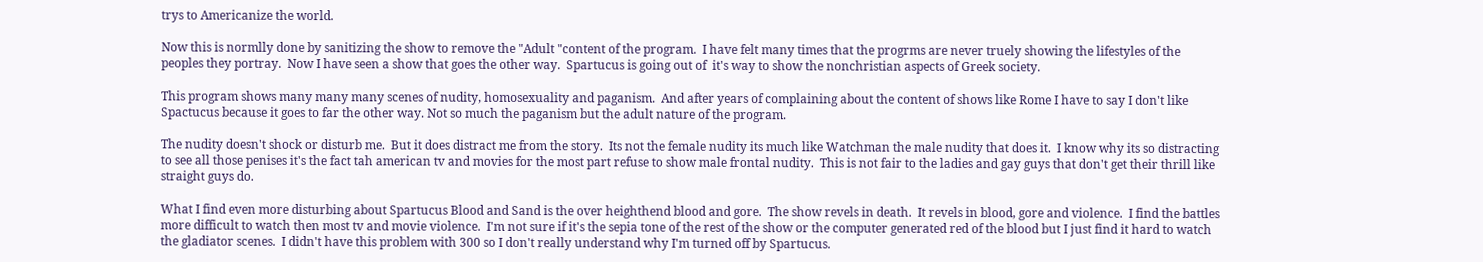trys to Americanize the world.

Now this is normlly done by sanitizing the show to remove the "Adult "content of the program.  I have felt many times that the progrms are never truely showing the lifestyles of the peoples they portray.  Now I have seen a show that goes the other way.  Spartucus is going out of  it's way to show the nonchristian aspects of Greek society.

This program shows many many many scenes of nudity, homosexuality and paganism.  And after years of complaining about the content of shows like Rome I have to say I don't like Spactucus because it goes to far the other way. Not so much the paganism but the adult nature of the program.

The nudity doesn't shock or disturb me.  But it does distract me from the story.  Its not the female nudity its much like Watchman the male nudity that does it.  I know why its so distracting to see all those penises it's the fact tah american tv and movies for the most part refuse to show male frontal nudity.  This is not fair to the ladies and gay guys that don't get their thrill like straight guys do.

What I find even more disturbing about Spartucus Blood and Sand is the over heighthend blood and gore.  The show revels in death.  It revels in blood, gore and violence.  I find the battles more difficult to watch then most tv and movie violence.  I'm not sure if it's the sepia tone of the rest of the show or the computer generated red of the blood but I just find it hard to watch the gladiator scenes.  I didn't have this problem with 300 so I don't really understand why I'm turned off by Spartucus.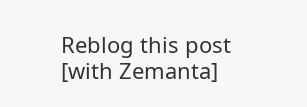Reblog this post [with Zemanta]